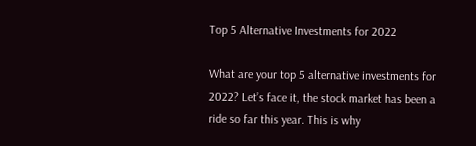Top 5 Alternative Investments for 2022

What are your top 5 alternative investments for 2022? Let’s face it, the stock market has been a ride so far this year. This is why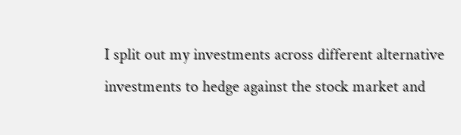I split out my investments across different alternative investments to hedge against the stock market and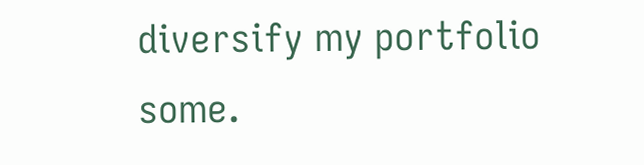diversify my portfolio some.